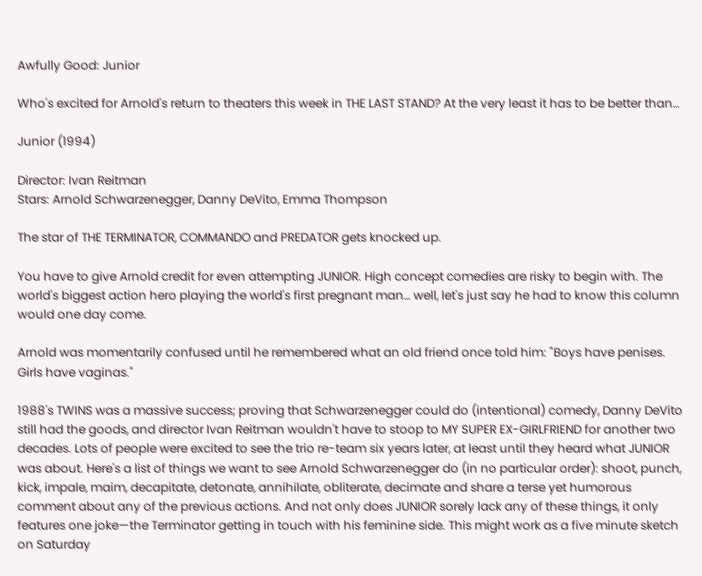Awfully Good: Junior

Who's excited for Arnold's return to theaters this week in THE LAST STAND? At the very least it has to be better than…

Junior (1994)

Director: Ivan Reitman
Stars: Arnold Schwarzenegger, Danny DeVito, Emma Thompson

The star of THE TERMINATOR, COMMANDO and PREDATOR gets knocked up.

You have to give Arnold credit for even attempting JUNIOR. High concept comedies are risky to begin with. The world's biggest action hero playing the world's first pregnant man… well, let's just say he had to know this column would one day come.

Arnold was momentarily confused until he remembered what an old friend once told him: "Boys have penises. Girls have vaginas."

1988's TWINS was a massive success; proving that Schwarzenegger could do (intentional) comedy, Danny DeVito still had the goods, and director Ivan Reitman wouldn't have to stoop to MY SUPER EX-GIRLFRIEND for another two decades. Lots of people were excited to see the trio re-team six years later, at least until they heard what JUNIOR was about. Here's a list of things we want to see Arnold Schwarzenegger do (in no particular order): shoot, punch, kick, impale, maim, decapitate, detonate, annihilate, obliterate, decimate and share a terse yet humorous comment about any of the previous actions. And not only does JUNIOR sorely lack any of these things, it only features one joke—the Terminator getting in touch with his feminine side. This might work as a five minute sketch on Saturday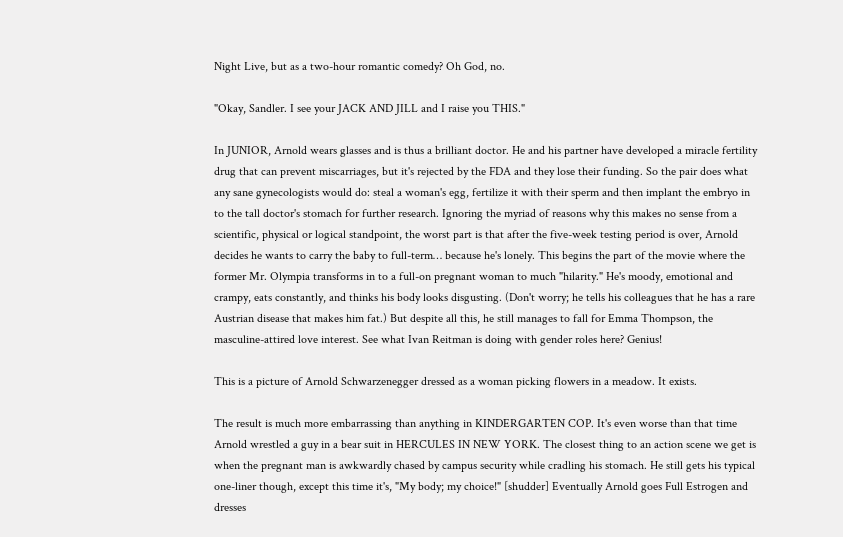Night Live, but as a two-hour romantic comedy? Oh God, no.

"Okay, Sandler. I see your JACK AND JILL and I raise you THIS."

In JUNIOR, Arnold wears glasses and is thus a brilliant doctor. He and his partner have developed a miracle fertility drug that can prevent miscarriages, but it's rejected by the FDA and they lose their funding. So the pair does what any sane gynecologists would do: steal a woman's egg, fertilize it with their sperm and then implant the embryo in to the tall doctor's stomach for further research. Ignoring the myriad of reasons why this makes no sense from a scientific, physical or logical standpoint, the worst part is that after the five-week testing period is over, Arnold decides he wants to carry the baby to full-term… because he's lonely. This begins the part of the movie where the former Mr. Olympia transforms in to a full-on pregnant woman to much "hilarity." He's moody, emotional and crampy, eats constantly, and thinks his body looks disgusting. (Don't worry; he tells his colleagues that he has a rare Austrian disease that makes him fat.) But despite all this, he still manages to fall for Emma Thompson, the masculine-attired love interest. See what Ivan Reitman is doing with gender roles here? Genius!

This is a picture of Arnold Schwarzenegger dressed as a woman picking flowers in a meadow. It exists.

The result is much more embarrassing than anything in KINDERGARTEN COP. It's even worse than that time Arnold wrestled a guy in a bear suit in HERCULES IN NEW YORK. The closest thing to an action scene we get is when the pregnant man is awkwardly chased by campus security while cradling his stomach. He still gets his typical one-liner though, except this time it's, "My body; my choice!" [shudder] Eventually Arnold goes Full Estrogen and dresses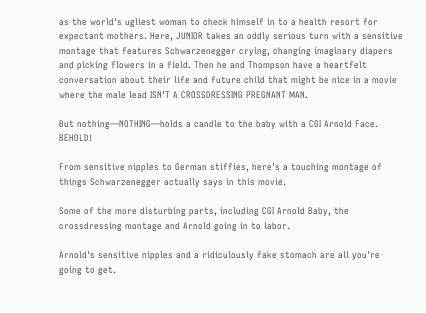as the world's ugliest woman to check himself in to a health resort for expectant mothers. Here, JUNIOR takes an oddly serious turn with a sensitive montage that features Schwarzenegger crying, changing imaginary diapers and picking flowers in a field. Then he and Thompson have a heartfelt conversation about their life and future child that might be nice in a movie where the male lead ISN'T A CROSSDRESSING PREGNANT MAN.

But nothing—NOTHING—holds a candle to the baby with a CGI Arnold Face. BEHOLD!

From sensitive nipples to German stiffies, here's a touching montage of things Schwarzenegger actually says in this movie.

Some of the more disturbing parts, including CGI Arnold Baby, the crossdressing montage and Arnold going in to labor.

Arnold's sensitive nipples and a ridiculously fake stomach are all you're going to get.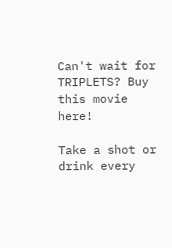Can't wait for TRIPLETS? Buy this movie here!

Take a shot or drink every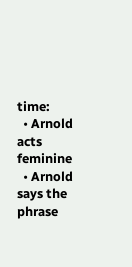time:
  • Arnold acts feminine
  • Arnold says the phrase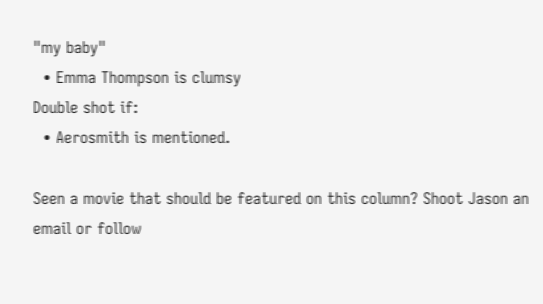"my baby"
  • Emma Thompson is clumsy
Double shot if:
  • Aerosmith is mentioned.

Seen a movie that should be featured on this column? Shoot Jason an email or follow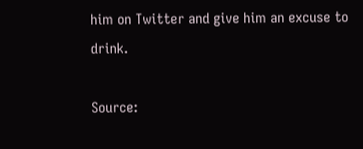him on Twitter and give him an excuse to drink.

Source: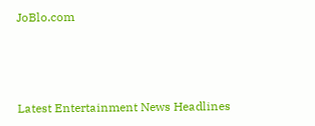JoBlo.com



Latest Entertainment News Headlines